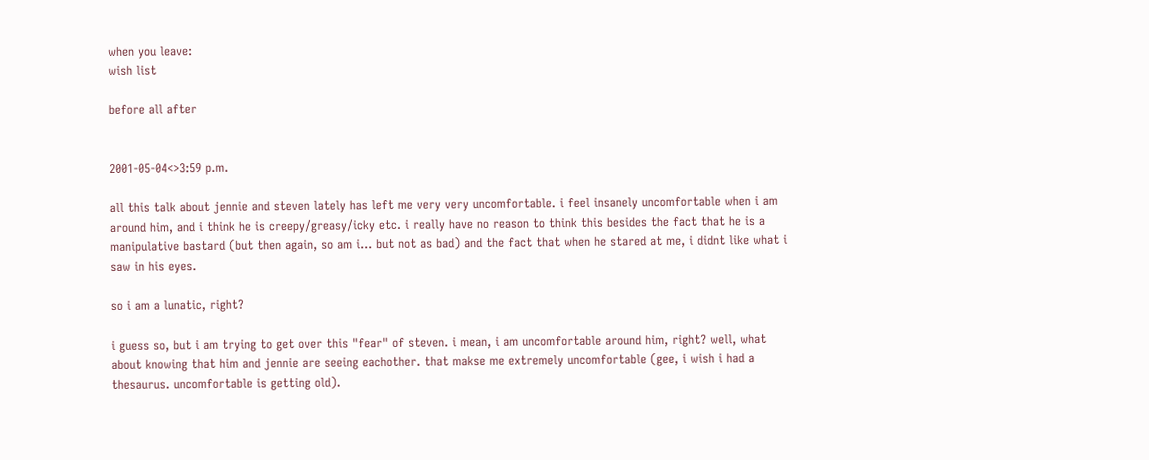when you leave:
wish list

before all after


2001-05-04<>3:59 p.m.

all this talk about jennie and steven lately has left me very very uncomfortable. i feel insanely uncomfortable when i am around him, and i think he is creepy/greasy/icky etc. i really have no reason to think this besides the fact that he is a manipulative bastard (but then again, so am i... but not as bad) and the fact that when he stared at me, i didnt like what i saw in his eyes.

so i am a lunatic, right?

i guess so, but i am trying to get over this "fear" of steven. i mean, i am uncomfortable around him, right? well, what about knowing that him and jennie are seeing eachother. that makse me extremely uncomfortable (gee, i wish i had a thesaurus. uncomfortable is getting old).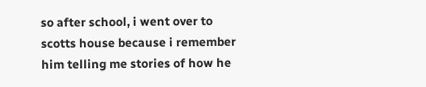so after school, i went over to scotts house because i remember him telling me stories of how he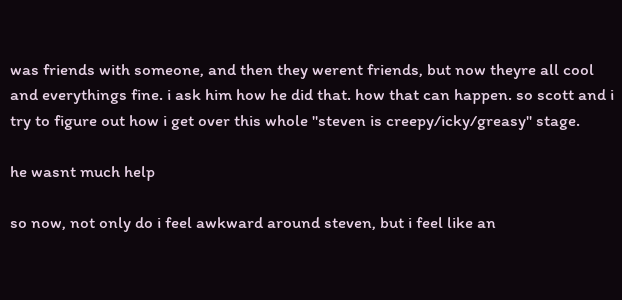was friends with someone, and then they werent friends, but now theyre all cool and everythings fine. i ask him how he did that. how that can happen. so scott and i try to figure out how i get over this whole "steven is creepy/icky/greasy" stage.

he wasnt much help

so now, not only do i feel awkward around steven, but i feel like an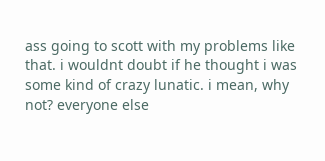ass going to scott with my problems like that. i wouldnt doubt if he thought i was some kind of crazy lunatic. i mean, why not? everyone else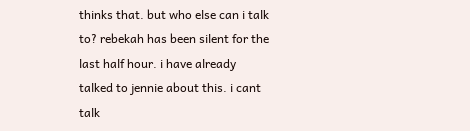thinks that. but who else can i talk to? rebekah has been silent for the last half hour. i have already talked to jennie about this. i cant talk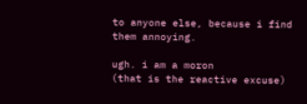to anyone else, because i find them annoying.

ugh. i am a moron
(that is the reactive excuse)